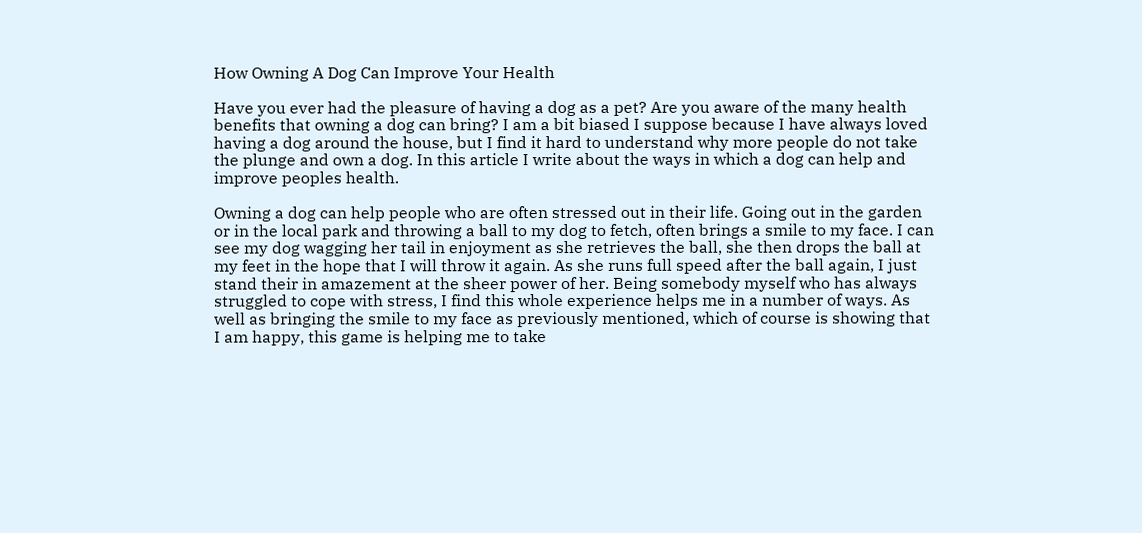How Owning A Dog Can Improve Your Health

Have you ever had the pleasure of having a dog as a pet? Are you aware of the many health benefits that owning a dog can bring? I am a bit biased I suppose because I have always loved having a dog around the house, but I find it hard to understand why more people do not take the plunge and own a dog. In this article I write about the ways in which a dog can help and improve peoples health.

Owning a dog can help people who are often stressed out in their life. Going out in the garden or in the local park and throwing a ball to my dog to fetch, often brings a smile to my face. I can see my dog wagging her tail in enjoyment as she retrieves the ball, she then drops the ball at my feet in the hope that I will throw it again. As she runs full speed after the ball again, I just stand their in amazement at the sheer power of her. Being somebody myself who has always struggled to cope with stress, I find this whole experience helps me in a number of ways. As well as bringing the smile to my face as previously mentioned, which of course is showing that I am happy, this game is helping me to take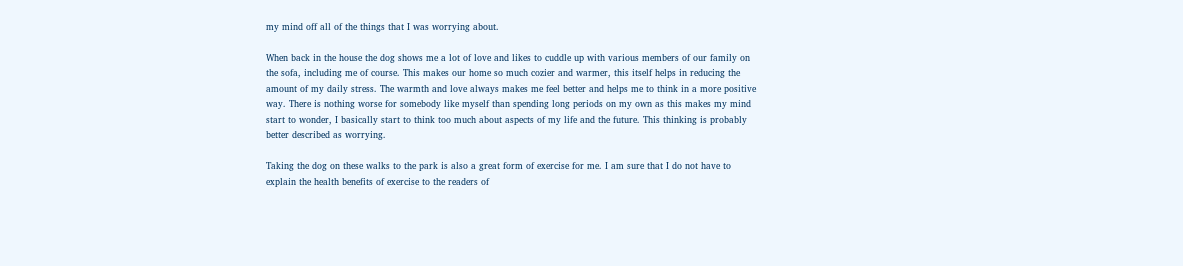my mind off all of the things that I was worrying about.

When back in the house the dog shows me a lot of love and likes to cuddle up with various members of our family on the sofa, including me of course. This makes our home so much cozier and warmer, this itself helps in reducing the amount of my daily stress. The warmth and love always makes me feel better and helps me to think in a more positive way. There is nothing worse for somebody like myself than spending long periods on my own as this makes my mind start to wonder, I basically start to think too much about aspects of my life and the future. This thinking is probably better described as worrying.

Taking the dog on these walks to the park is also a great form of exercise for me. I am sure that I do not have to explain the health benefits of exercise to the readers of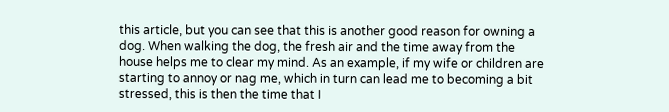this article, but you can see that this is another good reason for owning a dog. When walking the dog, the fresh air and the time away from the house helps me to clear my mind. As an example, if my wife or children are starting to annoy or nag me, which in turn can lead me to becoming a bit stressed, this is then the time that I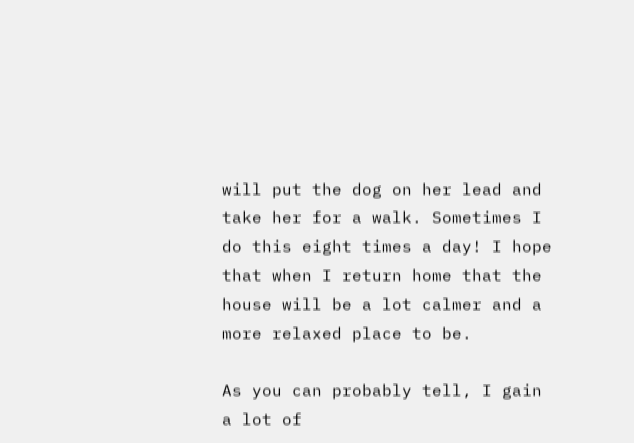will put the dog on her lead and take her for a walk. Sometimes I do this eight times a day! I hope that when I return home that the house will be a lot calmer and a more relaxed place to be.

As you can probably tell, I gain a lot of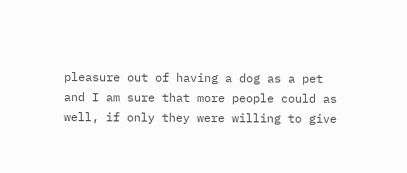pleasure out of having a dog as a pet and I am sure that more people could as well, if only they were willing to give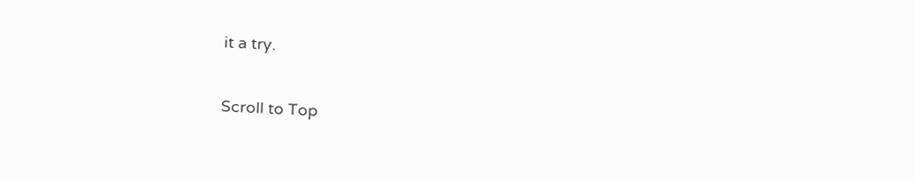it a try.

Scroll to Top